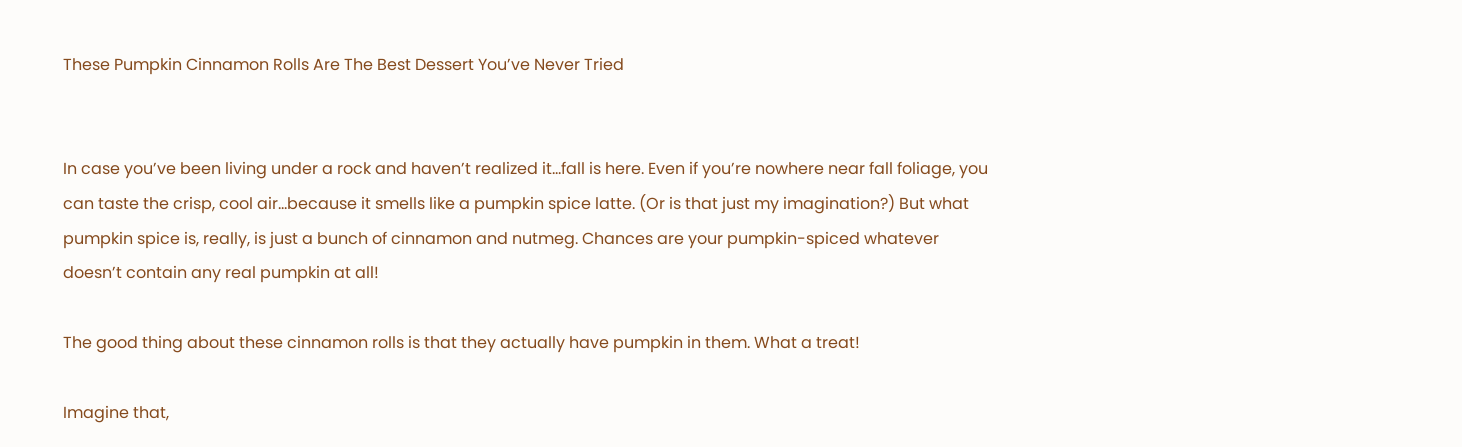These Pumpkin Cinnamon Rolls Are The Best Dessert You’ve Never Tried


In case you’ve been living under a rock and haven’t realized it…fall is here. Even if you’re nowhere near fall foliage, you can taste the crisp, cool air…because it smells like a pumpkin spice latte. (Or is that just my imagination?) But what pumpkin spice is, really, is just a bunch of cinnamon and nutmeg. Chances are your pumpkin-spiced whatever doesn’t contain any real pumpkin at all!

The good thing about these cinnamon rolls is that they actually have pumpkin in them. What a treat!

Imagine that,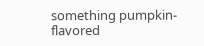something pumpkin-flavored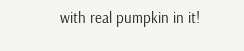with real pumpkin in it!